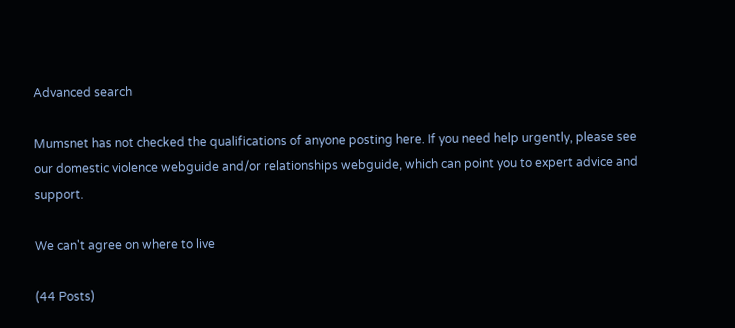Advanced search

Mumsnet has not checked the qualifications of anyone posting here. If you need help urgently, please see our domestic violence webguide and/or relationships webguide, which can point you to expert advice and support.

We can't agree on where to live

(44 Posts)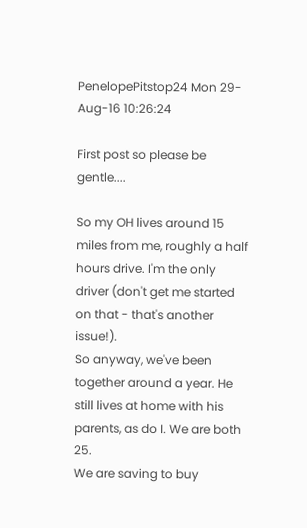PenelopePitstop24 Mon 29-Aug-16 10:26:24

First post so please be gentle....

So my OH lives around 15 miles from me, roughly a half hours drive. I'm the only driver (don't get me started on that - that's another issue!).
So anyway, we've been together around a year. He still lives at home with his parents, as do I. We are both 25.
We are saving to buy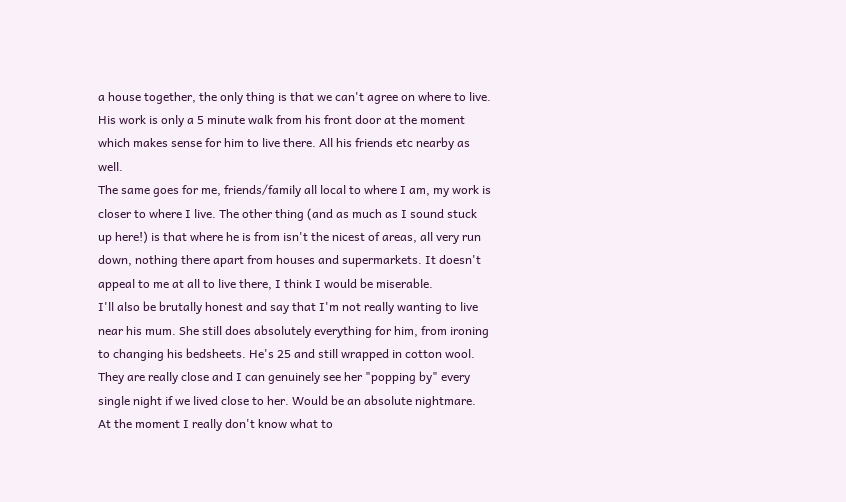a house together, the only thing is that we can't agree on where to live. His work is only a 5 minute walk from his front door at the moment which makes sense for him to live there. All his friends etc nearby as well.
The same goes for me, friends/family all local to where I am, my work is closer to where I live. The other thing (and as much as I sound stuck up here!) is that where he is from isn't the nicest of areas, all very run down, nothing there apart from houses and supermarkets. It doesn't appeal to me at all to live there, I think I would be miserable.
I'll also be brutally honest and say that I'm not really wanting to live near his mum. She still does absolutely everything for him, from ironing to changing his bedsheets. He's 25 and still wrapped in cotton wool. They are really close and I can genuinely see her "popping by" every single night if we lived close to her. Would be an absolute nightmare.
At the moment I really don't know what to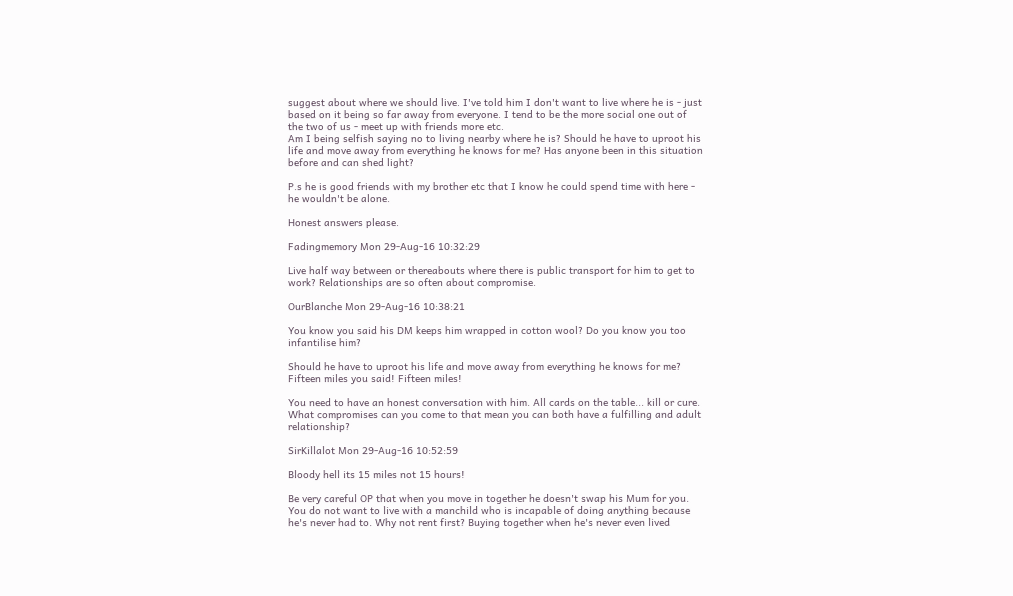suggest about where we should live. I've told him I don't want to live where he is - just based on it being so far away from everyone. I tend to be the more social one out of the two of us - meet up with friends more etc.
Am I being selfish saying no to living nearby where he is? Should he have to uproot his life and move away from everything he knows for me? Has anyone been in this situation before and can shed light?

P.s he is good friends with my brother etc that I know he could spend time with here - he wouldn't be alone.

Honest answers please.

Fadingmemory Mon 29-Aug-16 10:32:29

Live half way between or thereabouts where there is public transport for him to get to work? Relationships are so often about compromise.

OurBlanche Mon 29-Aug-16 10:38:21

You know you said his DM keeps him wrapped in cotton wool? Do you know you too infantilise him?

Should he have to uproot his life and move away from everything he knows for me? Fifteen miles you said! Fifteen miles!

You need to have an honest conversation with him. All cards on the table... kill or cure. What compromises can you come to that mean you can both have a fulfilling and adult relationship?

SirKillalot Mon 29-Aug-16 10:52:59

Bloody hell its 15 miles not 15 hours!

Be very careful OP that when you move in together he doesn't swap his Mum for you. You do not want to live with a manchild who is incapable of doing anything because he's never had to. Why not rent first? Buying together when he's never even lived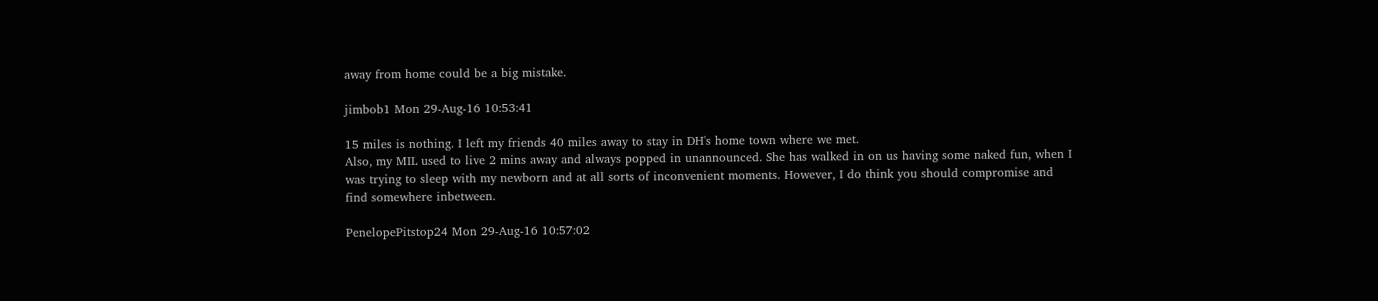away from home could be a big mistake.

jimbob1 Mon 29-Aug-16 10:53:41

15 miles is nothing. I left my friends 40 miles away to stay in DH's home town where we met.
Also, my MIL used to live 2 mins away and always popped in unannounced. She has walked in on us having some naked fun, when I was trying to sleep with my newborn and at all sorts of inconvenient moments. However, I do think you should compromise and find somewhere inbetween.

PenelopePitstop24 Mon 29-Aug-16 10:57:02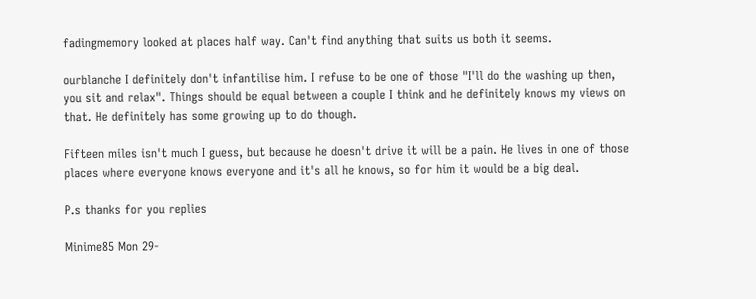fadingmemory looked at places half way. Can't find anything that suits us both it seems.

ourblanche I definitely don't infantilise him. I refuse to be one of those "I'll do the washing up then, you sit and relax". Things should be equal between a couple I think and he definitely knows my views on that. He definitely has some growing up to do though.

Fifteen miles isn't much I guess, but because he doesn't drive it will be a pain. He lives in one of those places where everyone knows everyone and it's all he knows, so for him it would be a big deal.

P.s thanks for you replies

Minime85 Mon 29-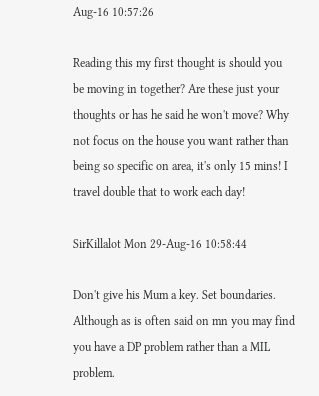Aug-16 10:57:26

Reading this my first thought is should you be moving in together? Are these just your thoughts or has he said he won't move? Why not focus on the house you want rather than being so specific on area, it's only 15 mins! I travel double that to work each day!

SirKillalot Mon 29-Aug-16 10:58:44

Don't give his Mum a key. Set boundaries. Although as is often said on mn you may find you have a DP problem rather than a MIL problem.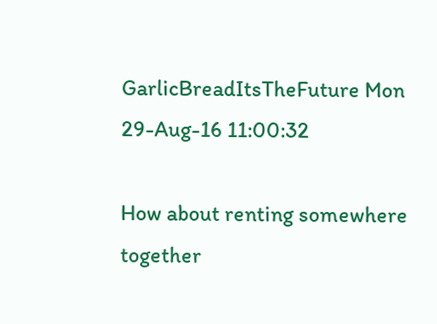GarlicBreadItsTheFuture Mon 29-Aug-16 11:00:32

How about renting somewhere together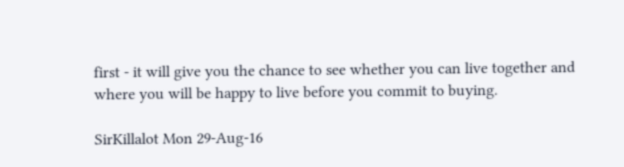first - it will give you the chance to see whether you can live together and where you will be happy to live before you commit to buying.

SirKillalot Mon 29-Aug-16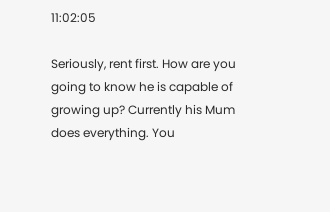11:02:05

Seriously, rent first. How are you going to know he is capable of growing up? Currently his Mum does everything. You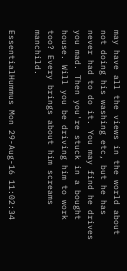may have all the views in the world about not doing his washing etc, but he has never had to do it. You may find he drives you mad. Then you're stuck in a bought house. Will you be driving him to work too? Every brings about him screams manchild.

EssentialHummus Mon 29-Aug-16 11:02:34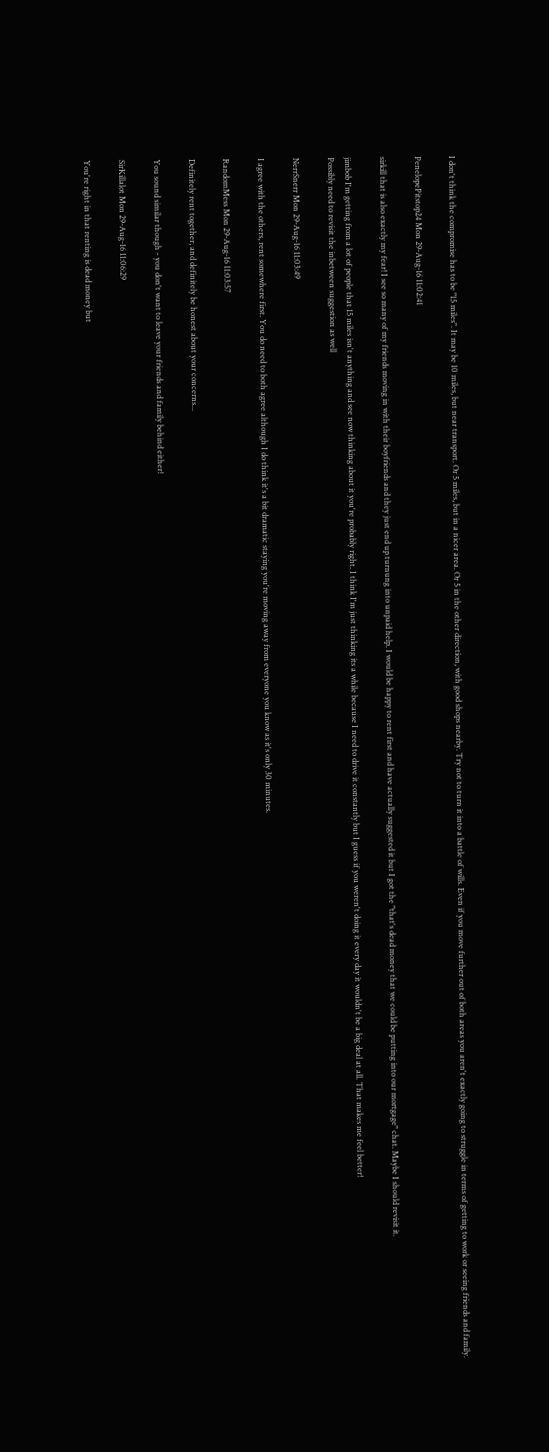I don't think the compromise has to be "15 miles". It may be 10 miles, but near transport. Or 5 miles, but in a nicer area. Or 5 in the other direction, with good shops nearby. Try not to turn it into a battle of wills. Even if you move further out of both areas you aren't exactly going to struggle in terms of getting to work or seeing friends and family.

PenelopePitstop24 Mon 29-Aug-16 11:02:41

sirkill that is also exactly my fear! I see so many of my friends moving in with their boyfriends and they just end up turnung into unpaid help. I would be happy to rent first and have actually suggested it but I got the "that's dead money that we could be putting into our mortgage" chat. Maybe I should revisit it.

jimbob I'm getting from a lot of people that 15 miles isn't anything and see now thinking about it you're probably right. I think I'm just thinking its a while because I need to drive it constantly but I guess if you weren't doing it every day it wouldn't be a big deal at all. That makes me feel better!
Possibly need to revisit the inbetween suggestion as well

NerrSnerr Mon 29-Aug-16 11:03:49

I agree with the others, rent somewhere first. You do need to both agree although I do think it's a bit dramatic staying you're moving away from everyone you know as it's only 30 minutes.

RandomMess Mon 29-Aug-16 11:03:57

Definitely rent together, and definitely be honest about your concerns...

You sound similar though - you don't want to leave your friends and family behind either!

SirKillalot Mon 29-Aug-16 11:06:29

You're right in that renting is dead money but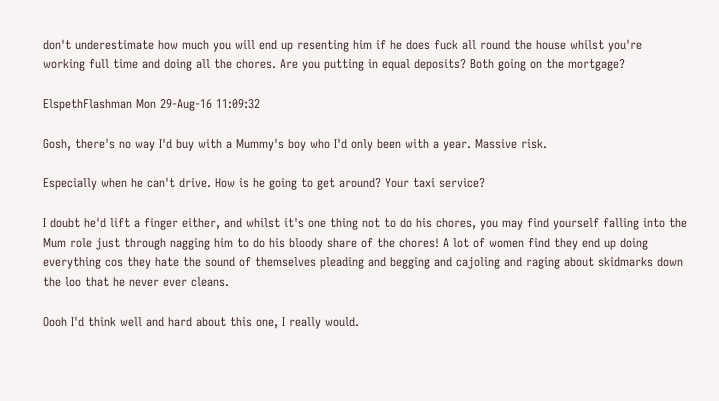don't underestimate how much you will end up resenting him if he does fuck all round the house whilst you're working full time and doing all the chores. Are you putting in equal deposits? Both going on the mortgage?

ElspethFlashman Mon 29-Aug-16 11:09:32

Gosh, there's no way I'd buy with a Mummy's boy who I'd only been with a year. Massive risk.

Especially when he can't drive. How is he going to get around? Your taxi service?

I doubt he'd lift a finger either, and whilst it's one thing not to do his chores, you may find yourself falling into the Mum role just through nagging him to do his bloody share of the chores! A lot of women find they end up doing everything cos they hate the sound of themselves pleading and begging and cajoling and raging about skidmarks down the loo that he never ever cleans.

Oooh I'd think well and hard about this one, I really would.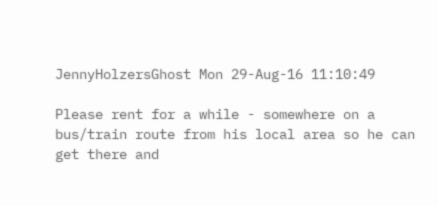JennyHolzersGhost Mon 29-Aug-16 11:10:49

Please rent for a while - somewhere on a bus/train route from his local area so he can get there and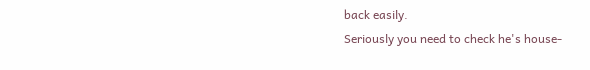back easily.
Seriously you need to check he's house-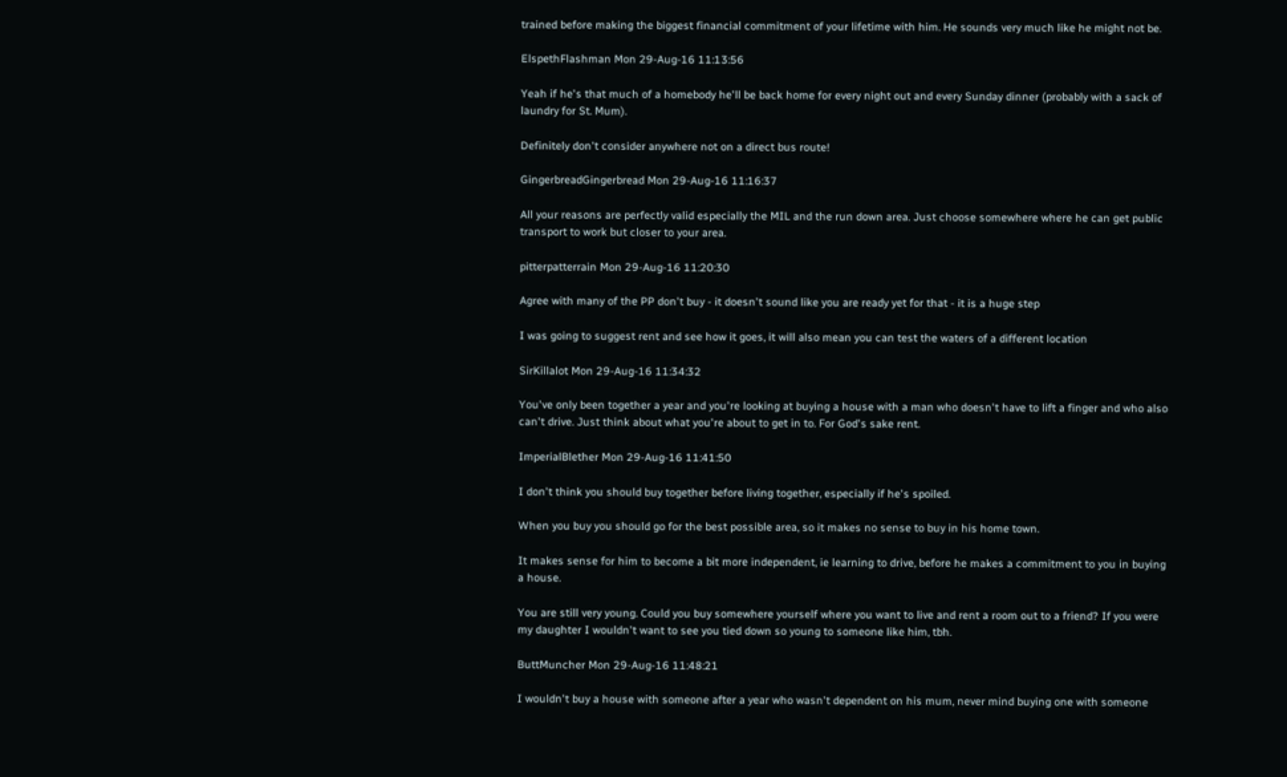trained before making the biggest financial commitment of your lifetime with him. He sounds very much like he might not be.

ElspethFlashman Mon 29-Aug-16 11:13:56

Yeah if he's that much of a homebody he'll be back home for every night out and every Sunday dinner (probably with a sack of laundry for St. Mum).

Definitely don't consider anywhere not on a direct bus route!

GingerbreadGingerbread Mon 29-Aug-16 11:16:37

All your reasons are perfectly valid especially the MIL and the run down area. Just choose somewhere where he can get public transport to work but closer to your area.

pitterpatterrain Mon 29-Aug-16 11:20:30

Agree with many of the PP don't buy - it doesn't sound like you are ready yet for that - it is a huge step

I was going to suggest rent and see how it goes, it will also mean you can test the waters of a different location

SirKillalot Mon 29-Aug-16 11:34:32

You've only been together a year and you're looking at buying a house with a man who doesn't have to lift a finger and who also can't drive. Just think about what you're about to get in to. For God's sake rent.

ImperialBlether Mon 29-Aug-16 11:41:50

I don't think you should buy together before living together, especially if he's spoiled.

When you buy you should go for the best possible area, so it makes no sense to buy in his home town.

It makes sense for him to become a bit more independent, ie learning to drive, before he makes a commitment to you in buying a house.

You are still very young. Could you buy somewhere yourself where you want to live and rent a room out to a friend? If you were my daughter I wouldn't want to see you tied down so young to someone like him, tbh.

ButtMuncher Mon 29-Aug-16 11:48:21

I wouldn't buy a house with someone after a year who wasn't dependent on his mum, never mind buying one with someone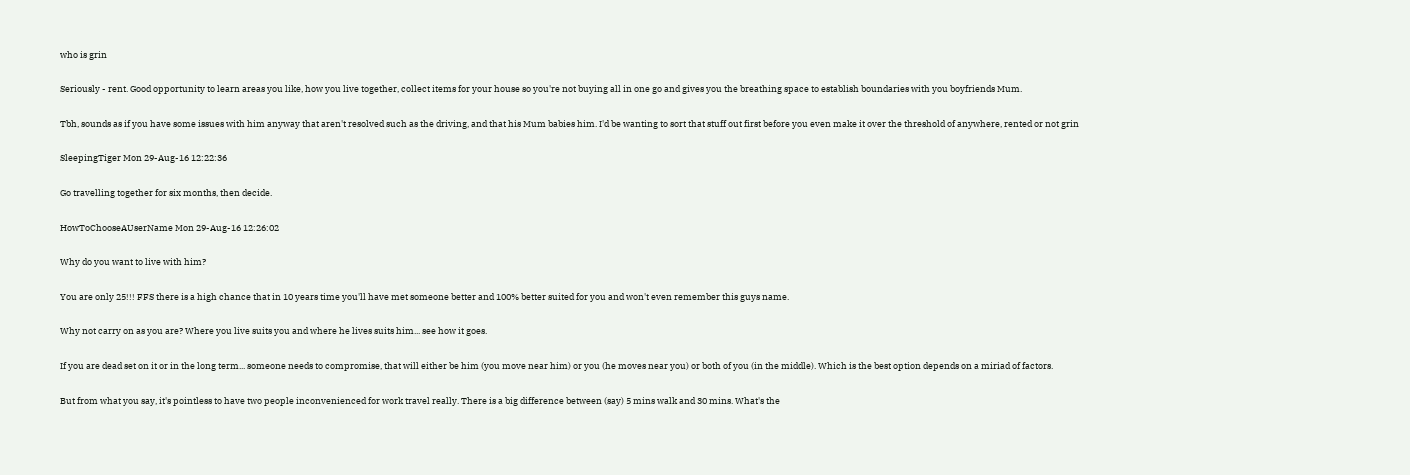who is grin

Seriously - rent. Good opportunity to learn areas you like, how you live together, collect items for your house so you're not buying all in one go and gives you the breathing space to establish boundaries with you boyfriends Mum.

Tbh, sounds as if you have some issues with him anyway that aren't resolved such as the driving, and that his Mum babies him. I'd be wanting to sort that stuff out first before you even make it over the threshold of anywhere, rented or not grin

SleepingTiger Mon 29-Aug-16 12:22:36

Go travelling together for six months, then decide.

HowToChooseAUserName Mon 29-Aug-16 12:26:02

Why do you want to live with him?

You are only 25!!! FFS there is a high chance that in 10 years time you'll have met someone better and 100% better suited for you and won't even remember this guys name.

Why not carry on as you are? Where you live suits you and where he lives suits him... see how it goes.

If you are dead set on it or in the long term... someone needs to compromise, that will either be him (you move near him) or you (he moves near you) or both of you (in the middle). Which is the best option depends on a miriad of factors.

But from what you say, it's pointless to have two people inconvenienced for work travel really. There is a big difference between (say) 5 mins walk and 30 mins. What's the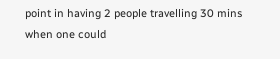point in having 2 people travelling 30 mins when one could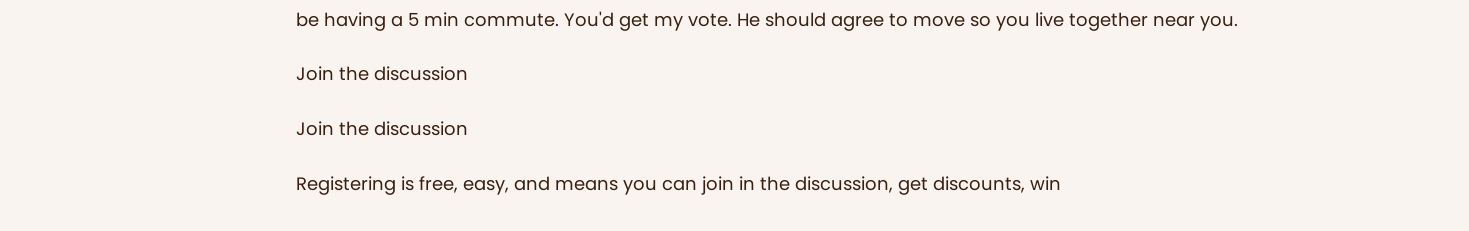be having a 5 min commute. You'd get my vote. He should agree to move so you live together near you.

Join the discussion

Join the discussion

Registering is free, easy, and means you can join in the discussion, get discounts, win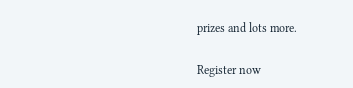prizes and lots more.

Register now